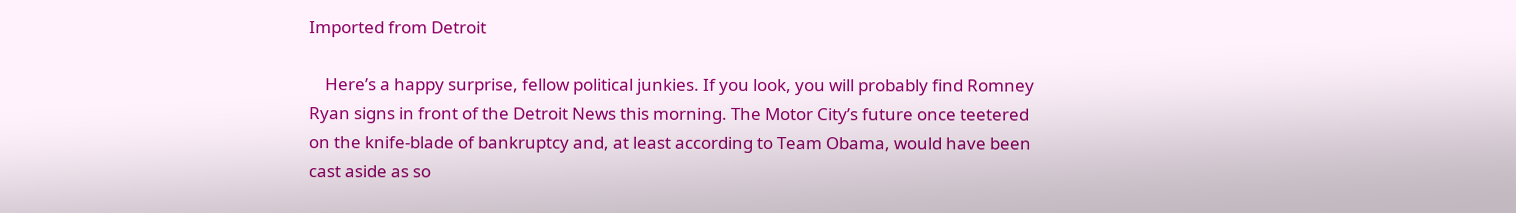Imported from Detroit

    Here’s a happy surprise, fellow political junkies. If you look, you will probably find Romney Ryan signs in front of the Detroit News this morning. The Motor City’s future once teetered on the knife-blade of bankruptcy and, at least according to Team Obama, would have been cast aside as so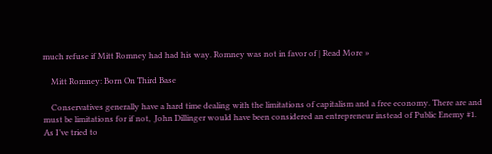much refuse if Mitt Romney had had his way. Romney was not in favor of | Read More »

    Mitt Romney: Born On Third Base

    Conservatives generally have a hard time dealing with the limitations of capitalism and a free economy. There are and must be limitations for if not,  John Dillinger would have been considered an entrepreneur instead of Public Enemy #1. As I’ve tried to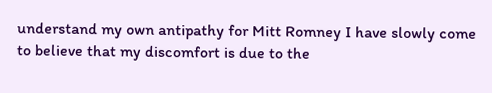understand my own antipathy for Mitt Romney I have slowly come to believe that my discomfort is due to the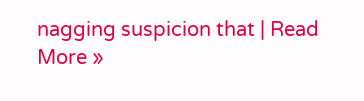nagging suspicion that | Read More »